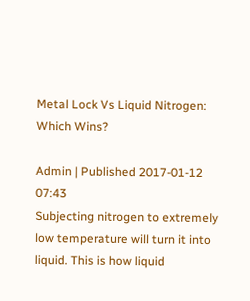Metal Lock Vs Liquid Nitrogen: Which Wins?

Admin | Published 2017-01-12 07:43
Subjecting nitrogen to extremely low temperature will turn it into liquid. This is how liquid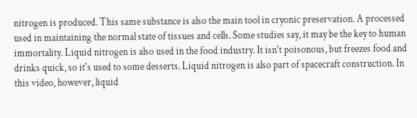nitrogen is produced. This same substance is also the main tool in cryonic preservation. A processed used in maintaining the normal state of tissues and cells. Some studies say, it may be the key to human immortality. Liquid nitrogen is also used in the food industry. It isn't poisonous, but freezes food and drinks quick, so it's used to some desserts. Liquid nitrogen is also part of spacecraft construction. In this video, however, liquid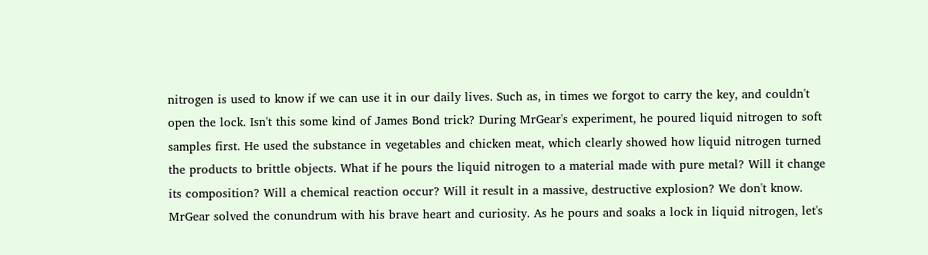nitrogen is used to know if we can use it in our daily lives. Such as, in times we forgot to carry the key, and couldn't open the lock. Isn't this some kind of James Bond trick? During MrGear's experiment, he poured liquid nitrogen to soft samples first. He used the substance in vegetables and chicken meat, which clearly showed how liquid nitrogen turned the products to brittle objects. What if he pours the liquid nitrogen to a material made with pure metal? Will it change its composition? Will a chemical reaction occur? Will it result in a massive, destructive explosion? We don't know. MrGear solved the conundrum with his brave heart and curiosity. As he pours and soaks a lock in liquid nitrogen, let's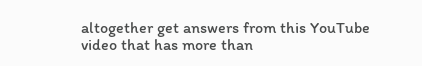altogether get answers from this YouTube video that has more than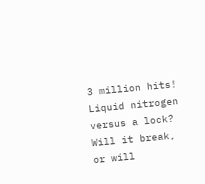3 million hits! Liquid nitrogen versus a lock? Will it break, or will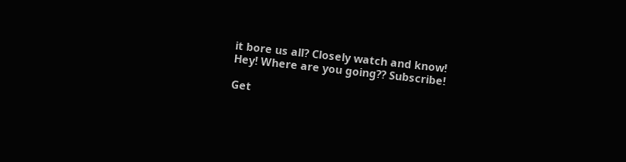it bore us all? Closely watch and know!
Hey! Where are you going?? Subscribe!

Get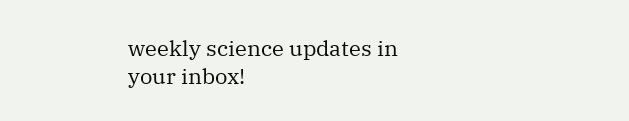weekly science updates in your inbox!